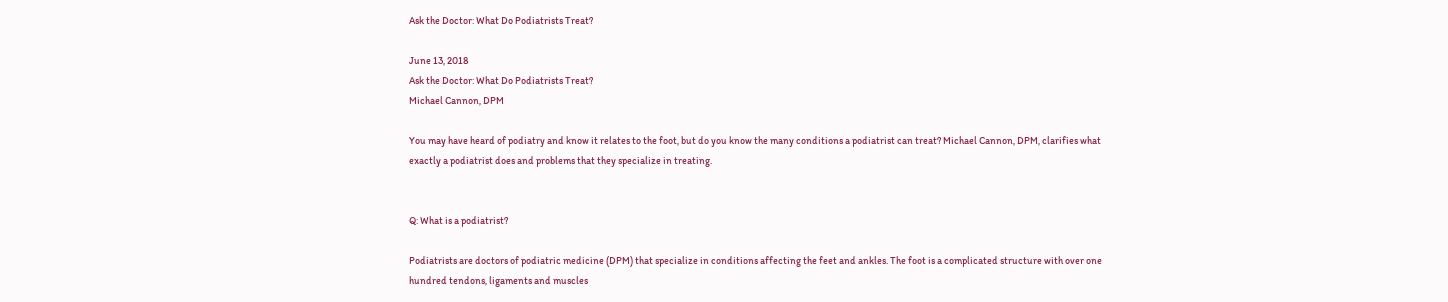Ask the Doctor: What Do Podiatrists Treat?

June 13, 2018
Ask the Doctor: What Do Podiatrists Treat?
Michael Cannon, DPM

You may have heard of podiatry and know it relates to the foot, but do you know the many conditions a podiatrist can treat? Michael Cannon, DPM, clarifies what exactly a podiatrist does and problems that they specialize in treating.


Q: What is a podiatrist?

Podiatrists are doctors of podiatric medicine (DPM) that specialize in conditions affecting the feet and ankles. The foot is a complicated structure with over one hundred tendons, ligaments and muscles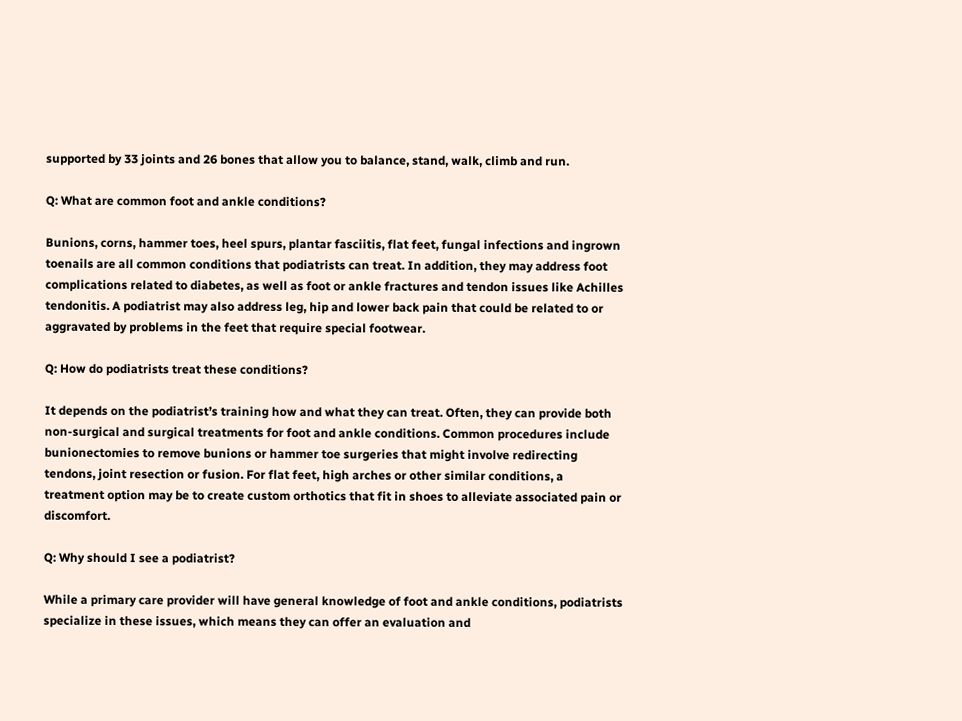supported by 33 joints and 26 bones that allow you to balance, stand, walk, climb and run.

Q: What are common foot and ankle conditions?

Bunions, corns, hammer toes, heel spurs, plantar fasciitis, flat feet, fungal infections and ingrown toenails are all common conditions that podiatrists can treat. In addition, they may address foot complications related to diabetes, as well as foot or ankle fractures and tendon issues like Achilles tendonitis. A podiatrist may also address leg, hip and lower back pain that could be related to or aggravated by problems in the feet that require special footwear.

Q: How do podiatrists treat these conditions?

It depends on the podiatrist’s training how and what they can treat. Often, they can provide both non-surgical and surgical treatments for foot and ankle conditions. Common procedures include bunionectomies to remove bunions or hammer toe surgeries that might involve redirecting tendons, joint resection or fusion. For flat feet, high arches or other similar conditions, a treatment option may be to create custom orthotics that fit in shoes to alleviate associated pain or discomfort.

Q: Why should I see a podiatrist?

While a primary care provider will have general knowledge of foot and ankle conditions, podiatrists specialize in these issues, which means they can offer an evaluation and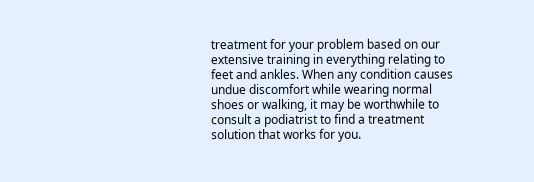treatment for your problem based on our extensive training in everything relating to feet and ankles. When any condition causes undue discomfort while wearing normal shoes or walking, it may be worthwhile to consult a podiatrist to find a treatment solution that works for you.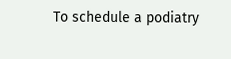To schedule a podiatry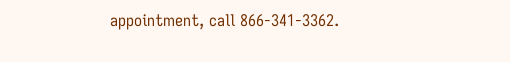appointment, call 866-341-3362.